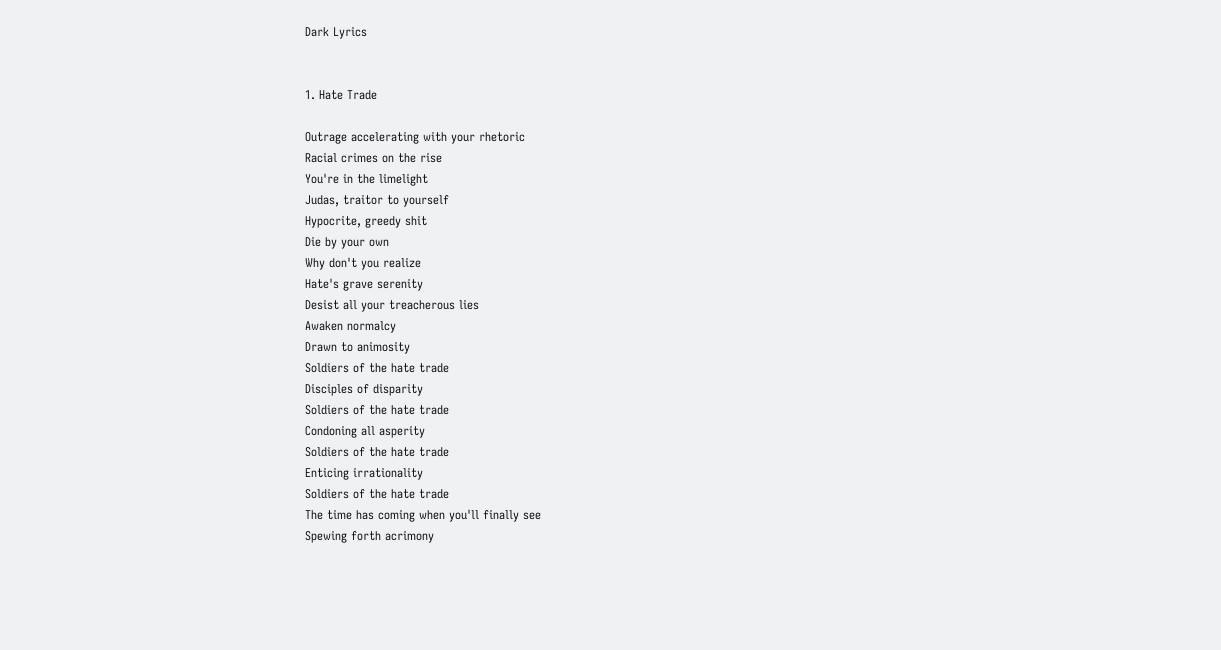Dark Lyrics


1. Hate Trade

Outrage accelerating with your rhetoric
Racial crimes on the rise
You're in the limelight
Judas, traitor to yourself
Hypocrite, greedy shit
Die by your own
Why don't you realize
Hate's grave serenity
Desist all your treacherous lies
Awaken normalcy
Drawn to animosity
Soldiers of the hate trade
Disciples of disparity
Soldiers of the hate trade
Condoning all asperity
Soldiers of the hate trade
Enticing irrationality
Soldiers of the hate trade
The time has coming when you'll finally see
Spewing forth acrimony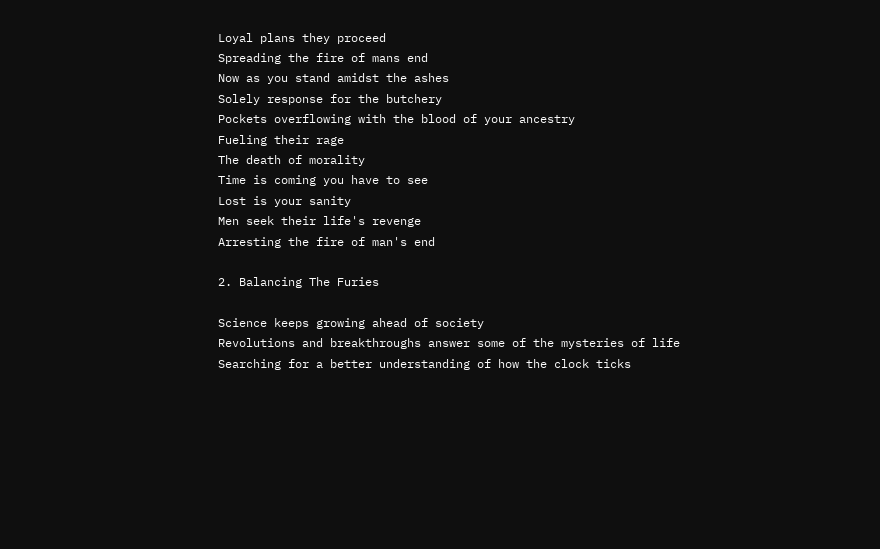Loyal plans they proceed
Spreading the fire of mans end
Now as you stand amidst the ashes
Solely response for the butchery
Pockets overflowing with the blood of your ancestry
Fueling their rage
The death of morality
Time is coming you have to see
Lost is your sanity
Men seek their life's revenge
Arresting the fire of man's end

2. Balancing The Furies

Science keeps growing ahead of society
Revolutions and breakthroughs answer some of the mysteries of life
Searching for a better understanding of how the clock ticks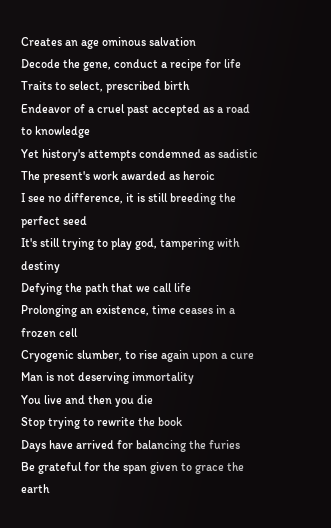Creates an age ominous salvation
Decode the gene, conduct a recipe for life
Traits to select, prescribed birth
Endeavor of a cruel past accepted as a road to knowledge
Yet history's attempts condemned as sadistic
The present's work awarded as heroic
I see no difference, it is still breeding the perfect seed
It's still trying to play god, tampering with destiny
Defying the path that we call life
Prolonging an existence, time ceases in a frozen cell
Cryogenic slumber, to rise again upon a cure
Man is not deserving immortality
You live and then you die
Stop trying to rewrite the book
Days have arrived for balancing the furies
Be grateful for the span given to grace the earth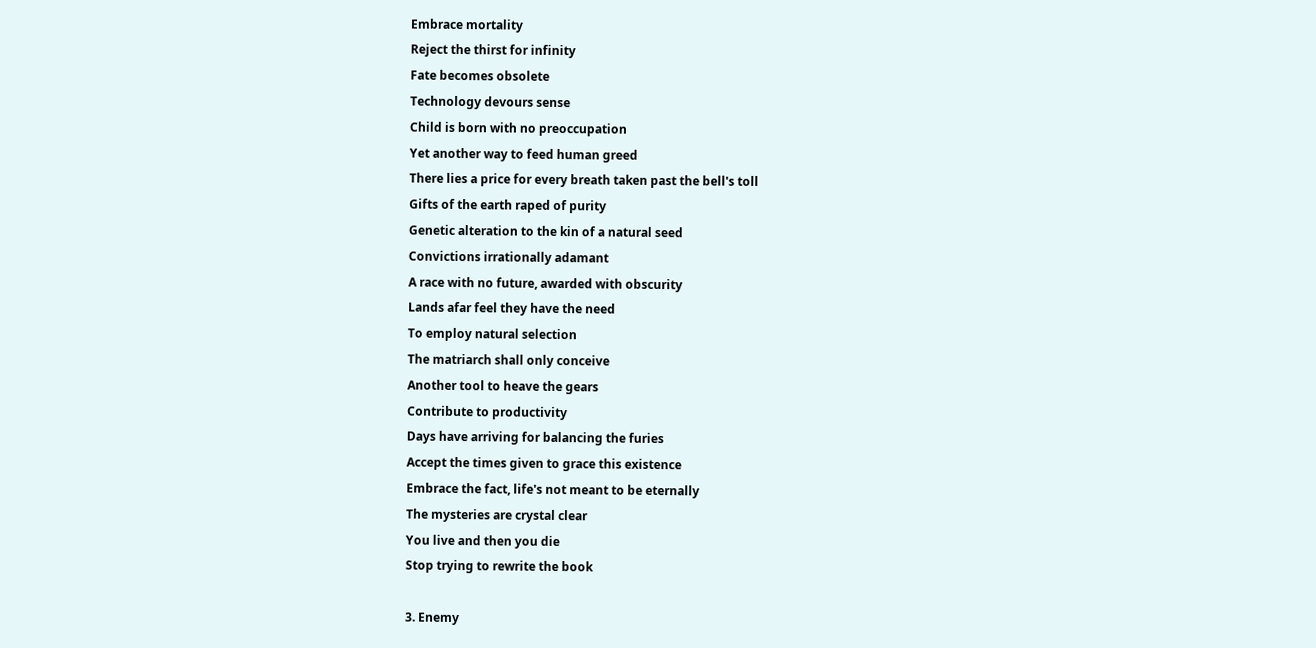Embrace mortality
Reject the thirst for infinity
Fate becomes obsolete
Technology devours sense
Child is born with no preoccupation
Yet another way to feed human greed
There lies a price for every breath taken past the bell's toll
Gifts of the earth raped of purity
Genetic alteration to the kin of a natural seed
Convictions irrationally adamant
A race with no future, awarded with obscurity
Lands afar feel they have the need
To employ natural selection
The matriarch shall only conceive
Another tool to heave the gears
Contribute to productivity
Days have arriving for balancing the furies
Accept the times given to grace this existence
Embrace the fact, life's not meant to be eternally
The mysteries are crystal clear
You live and then you die
Stop trying to rewrite the book

3. Enemy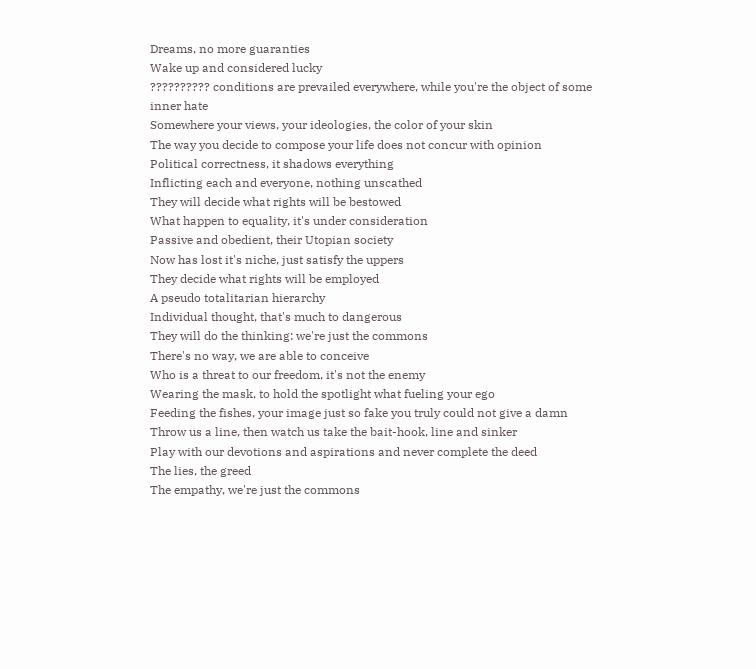Dreams, no more guaranties
Wake up and considered lucky
?????????? conditions are prevailed everywhere, while you're the object of some inner hate
Somewhere your views, your ideologies, the color of your skin
The way you decide to compose your life does not concur with opinion
Political correctness, it shadows everything
Inflicting each and everyone, nothing unscathed
They will decide what rights will be bestowed
What happen to equality, it's under consideration
Passive and obedient, their Utopian society
Now has lost it's niche, just satisfy the uppers
They decide what rights will be employed
A pseudo totalitarian hierarchy
Individual thought, that's much to dangerous
They will do the thinking: we're just the commons
There's no way, we are able to conceive
Who is a threat to our freedom, it's not the enemy
Wearing the mask, to hold the spotlight what fueling your ego
Feeding the fishes, your image just so fake you truly could not give a damn
Throw us a line, then watch us take the bait-hook, line and sinker
Play with our devotions and aspirations and never complete the deed
The lies, the greed
The empathy, we're just the commons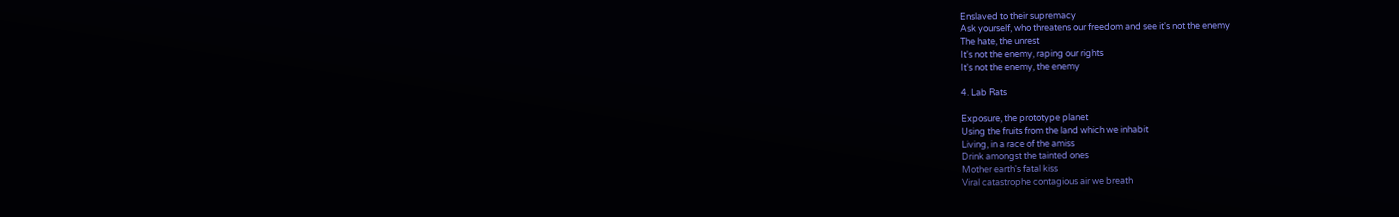Enslaved to their supremacy
Ask yourself, who threatens our freedom and see it's not the enemy
The hate, the unrest
It's not the enemy, raping our rights
It's not the enemy, the enemy

4. Lab Rats

Exposure, the prototype planet
Using the fruits from the land which we inhabit
Living, in a race of the amiss
Drink amongst the tainted ones
Mother earth's fatal kiss
Viral catastrophe contagious air we breath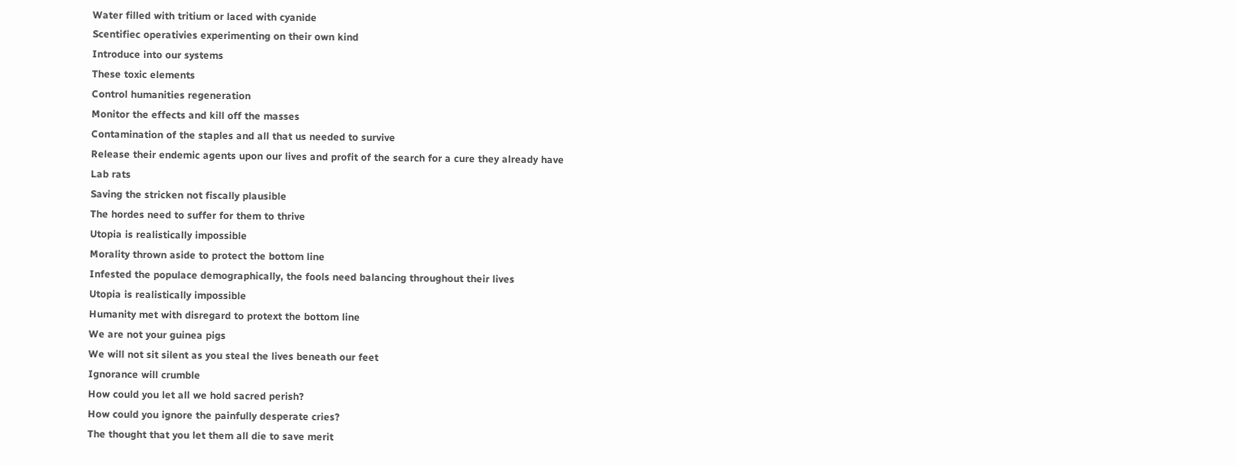Water filled with tritium or laced with cyanide
Scentifiec operativies experimenting on their own kind
Introduce into our systems
These toxic elements
Control humanities regeneration
Monitor the effects and kill off the masses
Contamination of the staples and all that us needed to survive
Release their endemic agents upon our lives and profit of the search for a cure they already have
Lab rats
Saving the stricken not fiscally plausible
The hordes need to suffer for them to thrive
Utopia is realistically impossible
Morality thrown aside to protect the bottom line
Infested the populace demographically, the fools need balancing throughout their lives
Utopia is realistically impossible
Humanity met with disregard to protext the bottom line
We are not your guinea pigs
We will not sit silent as you steal the lives beneath our feet
Ignorance will crumble
How could you let all we hold sacred perish?
How could you ignore the painfully desperate cries?
The thought that you let them all die to save merit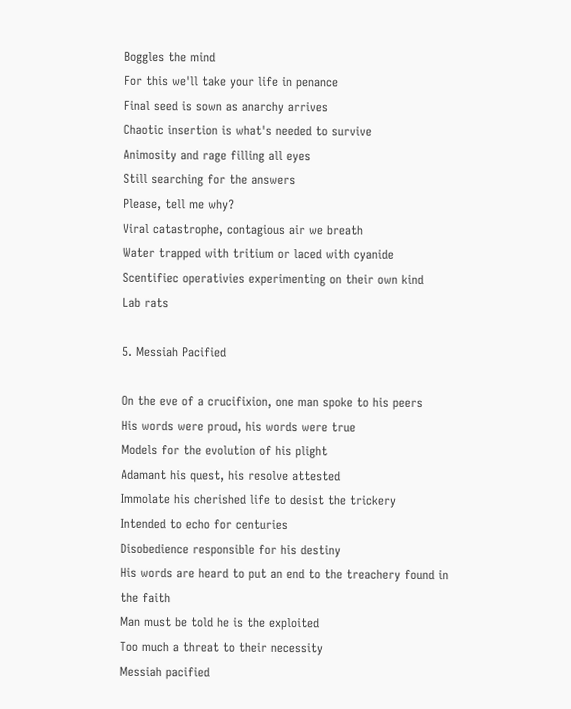Boggles the mind
For this we'll take your life in penance
Final seed is sown as anarchy arrives
Chaotic insertion is what's needed to survive
Animosity and rage filling all eyes
Still searching for the answers
Please, tell me why?
Viral catastrophe, contagious air we breath
Water trapped with tritium or laced with cyanide
Scentifiec operativies experimenting on their own kind
Lab rats

5. Messiah Pacified

On the eve of a crucifixion, one man spoke to his peers
His words were proud, his words were true
Models for the evolution of his plight
Adamant his quest, his resolve attested
Immolate his cherished life to desist the trickery
Intended to echo for centuries
Disobedience responsible for his destiny
His words are heard to put an end to the treachery found in the faith
Man must be told he is the exploited
Too much a threat to their necessity
Messiah pacified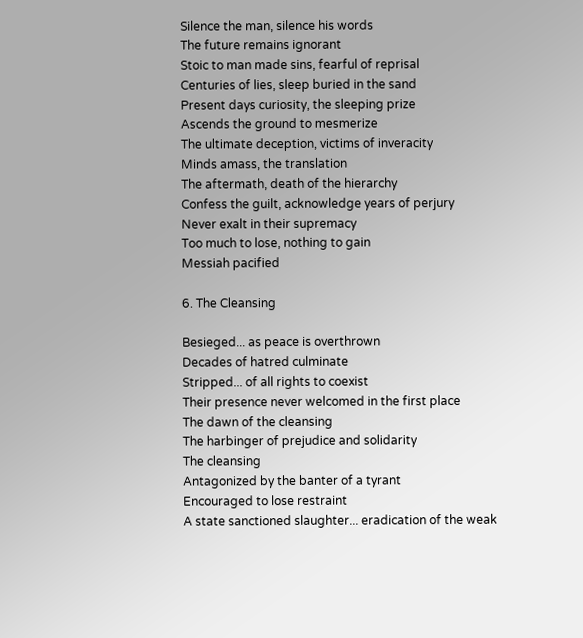Silence the man, silence his words
The future remains ignorant
Stoic to man made sins, fearful of reprisal
Centuries of lies, sleep buried in the sand
Present days curiosity, the sleeping prize
Ascends the ground to mesmerize
The ultimate deception, victims of inveracity
Minds amass, the translation
The aftermath, death of the hierarchy
Confess the guilt, acknowledge years of perjury
Never exalt in their supremacy
Too much to lose, nothing to gain
Messiah pacified

6. The Cleansing

Besieged... as peace is overthrown
Decades of hatred culminate
Stripped... of all rights to coexist
Their presence never welcomed in the first place
The dawn of the cleansing
The harbinger of prejudice and solidarity
The cleansing
Antagonized by the banter of a tyrant
Encouraged to lose restraint
A state sanctioned slaughter... eradication of the weak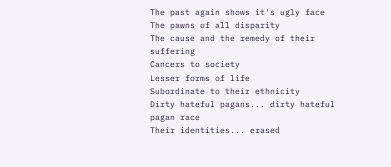The past again shows it's ugly face
The pawns of all disparity
The cause and the remedy of their suffering
Cancers to society
Lesser forms of life
Subordinate to their ethnicity
Dirty hateful pagans... dirty hateful pagan race
Their identities... erased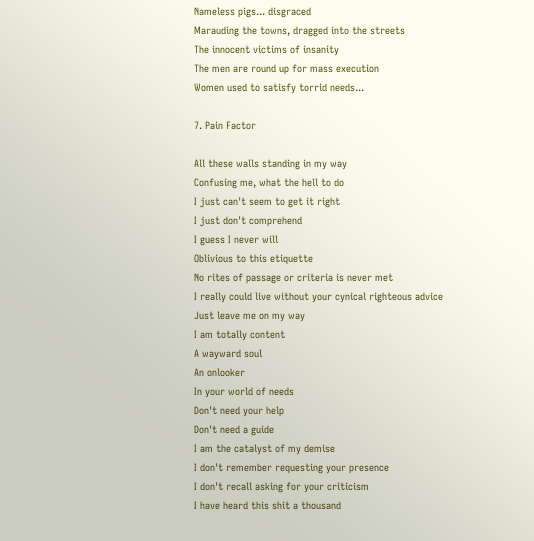Nameless pigs... disgraced
Marauding the towns, dragged into the streets
The innocent victims of insanity
The men are round up for mass execution
Women used to satisfy torrid needs...

7. Pain Factor

All these walls standing in my way
Confusing me, what the hell to do
I just can't seem to get it right
I just don't comprehend
I guess I never will
Oblivious to this etiquette
No rites of passage or criteria is never met
I really could live without your cynical righteous advice
Just leave me on my way
I am totally content
A wayward soul
An onlooker
In your world of needs
Don't need your help
Don't need a guide
I am the catalyst of my demise
I don't remember requesting your presence
I don't recall asking for your criticism
I have heard this shit a thousand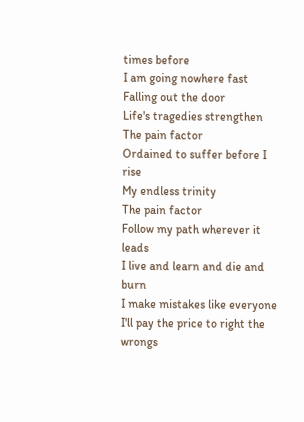times before
I am going nowhere fast
Falling out the door
Life's tragedies strengthen
The pain factor
Ordained to suffer before I rise
My endless trinity
The pain factor
Follow my path wherever it leads
I live and learn and die and burn
I make mistakes like everyone
I'll pay the price to right the wrongs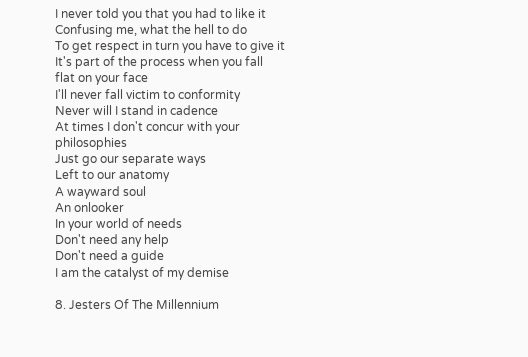I never told you that you had to like it
Confusing me, what the hell to do
To get respect in turn you have to give it
It's part of the process when you fall flat on your face
I'll never fall victim to conformity
Never will I stand in cadence
At times I don't concur with your philosophies
Just go our separate ways
Left to our anatomy
A wayward soul
An onlooker
In your world of needs
Don't need any help
Don't need a guide
I am the catalyst of my demise

8. Jesters Of The Millennium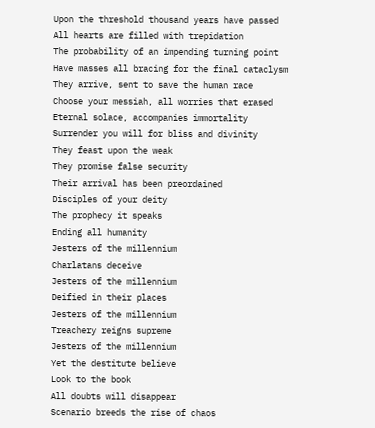Upon the threshold thousand years have passed
All hearts are filled with trepidation
The probability of an impending turning point
Have masses all bracing for the final cataclysm
They arrive, sent to save the human race
Choose your messiah, all worries that erased
Eternal solace, accompanies immortality
Surrender you will for bliss and divinity
They feast upon the weak
They promise false security
Their arrival has been preordained
Disciples of your deity
The prophecy it speaks
Ending all humanity
Jesters of the millennium
Charlatans deceive
Jesters of the millennium
Deified in their places
Jesters of the millennium
Treachery reigns supreme
Jesters of the millennium
Yet the destitute believe
Look to the book
All doubts will disappear
Scenario breeds the rise of chaos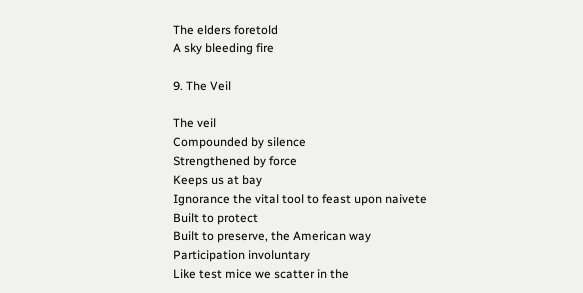The elders foretold
A sky bleeding fire

9. The Veil

The veil
Compounded by silence
Strengthened by force
Keeps us at bay
Ignorance the vital tool to feast upon naivete
Built to protect
Built to preserve, the American way
Participation involuntary
Like test mice we scatter in the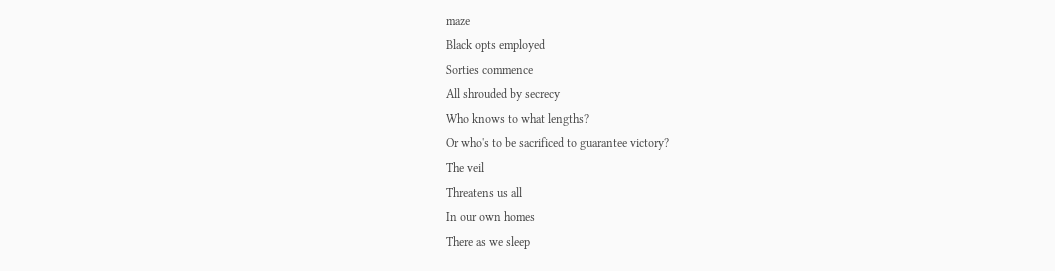maze
Black opts employed
Sorties commence
All shrouded by secrecy
Who knows to what lengths?
Or who's to be sacrificed to guarantee victory?
The veil
Threatens us all
In our own homes
There as we sleep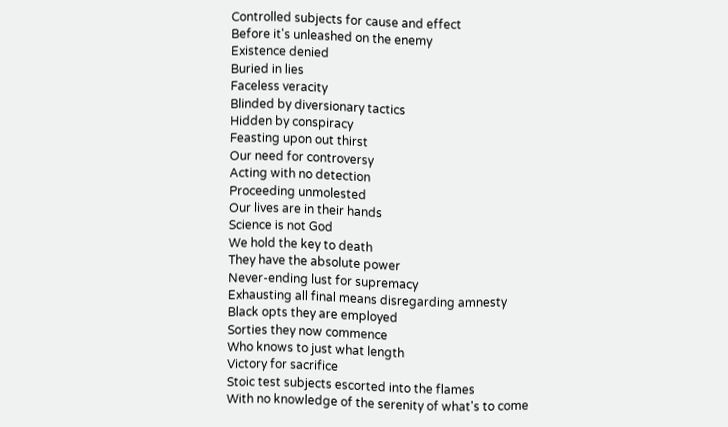Controlled subjects for cause and effect
Before it's unleashed on the enemy
Existence denied
Buried in lies
Faceless veracity
Blinded by diversionary tactics
Hidden by conspiracy
Feasting upon out thirst
Our need for controversy
Acting with no detection
Proceeding unmolested
Our lives are in their hands
Science is not God
We hold the key to death
They have the absolute power
Never-ending lust for supremacy
Exhausting all final means disregarding amnesty
Black opts they are employed
Sorties they now commence
Who knows to just what length
Victory for sacrifice
Stoic test subjects escorted into the flames
With no knowledge of the serenity of what's to come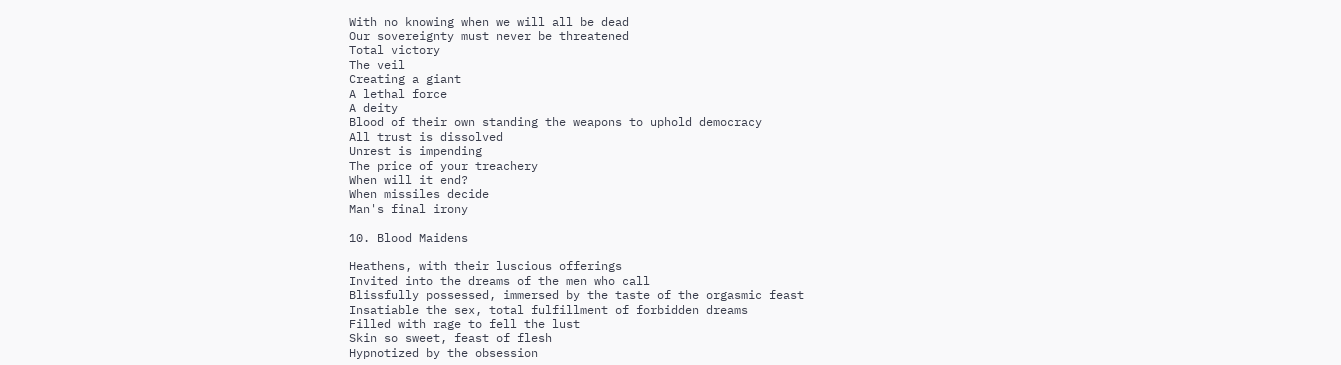With no knowing when we will all be dead
Our sovereignty must never be threatened
Total victory
The veil
Creating a giant
A lethal force
A deity
Blood of their own standing the weapons to uphold democracy
All trust is dissolved
Unrest is impending
The price of your treachery
When will it end?
When missiles decide
Man's final irony

10. Blood Maidens

Heathens, with their luscious offerings
Invited into the dreams of the men who call
Blissfully possessed, immersed by the taste of the orgasmic feast
Insatiable the sex, total fulfillment of forbidden dreams
Filled with rage to fell the lust
Skin so sweet, feast of flesh
Hypnotized by the obsession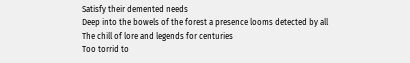Satisfy their demented needs
Deep into the bowels of the forest a presence looms detected by all
The chill of lore and legends for centuries
Too torrid to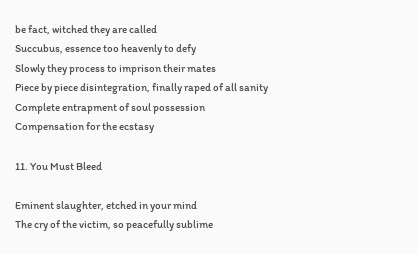be fact, witched they are called
Succubus, essence too heavenly to defy
Slowly they process to imprison their mates
Piece by piece disintegration, finally raped of all sanity
Complete entrapment of soul possession
Compensation for the ecstasy

11. You Must Bleed

Eminent slaughter, etched in your mind
The cry of the victim, so peacefully sublime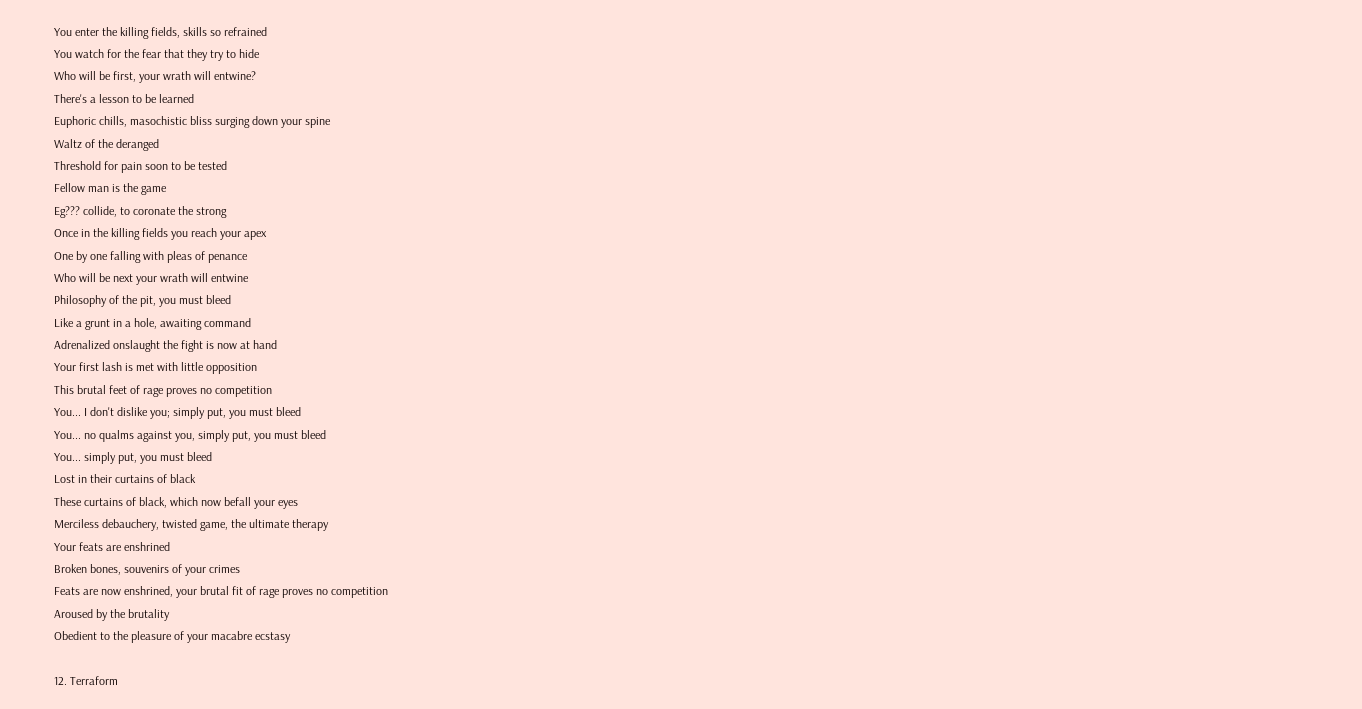You enter the killing fields, skills so refrained
You watch for the fear that they try to hide
Who will be first, your wrath will entwine?
There's a lesson to be learned
Euphoric chills, masochistic bliss surging down your spine
Waltz of the deranged
Threshold for pain soon to be tested
Fellow man is the game
Eg??? collide, to coronate the strong
Once in the killing fields you reach your apex
One by one falling with pleas of penance
Who will be next your wrath will entwine
Philosophy of the pit, you must bleed
Like a grunt in a hole, awaiting command
Adrenalized onslaught the fight is now at hand
Your first lash is met with little opposition
This brutal feet of rage proves no competition
You... I don't dislike you; simply put, you must bleed
You... no qualms against you, simply put, you must bleed
You... simply put, you must bleed
Lost in their curtains of black
These curtains of black, which now befall your eyes
Merciless debauchery, twisted game, the ultimate therapy
Your feats are enshrined
Broken bones, souvenirs of your crimes
Feats are now enshrined, your brutal fit of rage proves no competition
Aroused by the brutality
Obedient to the pleasure of your macabre ecstasy

12. Terraform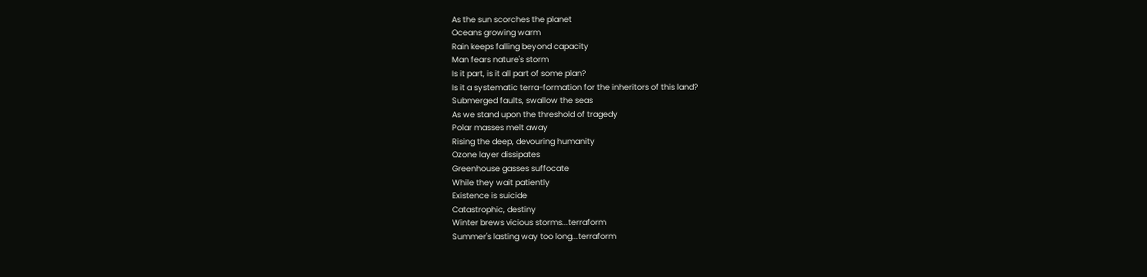As the sun scorches the planet
Oceans growing warm
Rain keeps falling beyond capacity
Man fears nature's storm
Is it part, is it all part of some plan?
Is it a systematic terra-formation for the inheritors of this land?
Submerged faults, swallow the seas
As we stand upon the threshold of tragedy
Polar masses melt away
Rising the deep, devouring humanity
Ozone layer dissipates
Greenhouse gasses suffocate
While they wait patiently
Existence is suicide
Catastrophic, destiny
Winter brews vicious storms...terraform
Summer's lasting way too long...terraform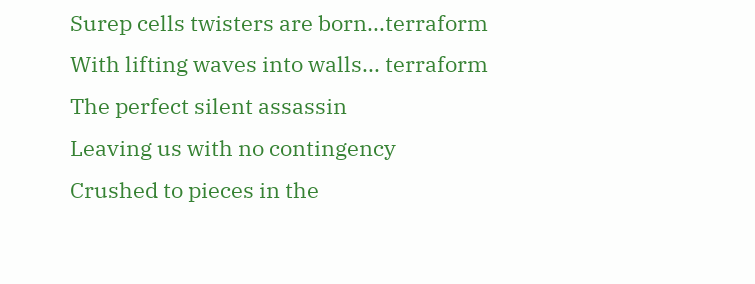Surep cells twisters are born...terraform
With lifting waves into walls... terraform
The perfect silent assassin
Leaving us with no contingency
Crushed to pieces in the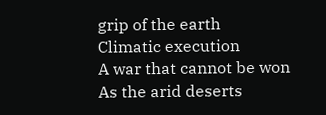grip of the earth
Climatic execution
A war that cannot be won
As the arid deserts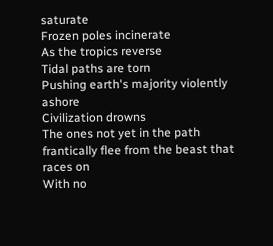saturate
Frozen poles incinerate
As the tropics reverse
Tidal paths are torn
Pushing earth's majority violently ashore
Civilization drowns
The ones not yet in the path frantically flee from the beast that races on
With no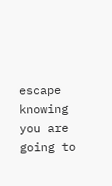escape knowing you are going to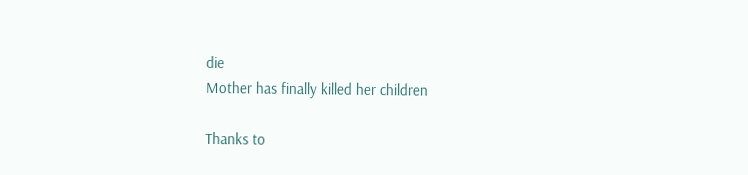die
Mother has finally killed her children

Thanks to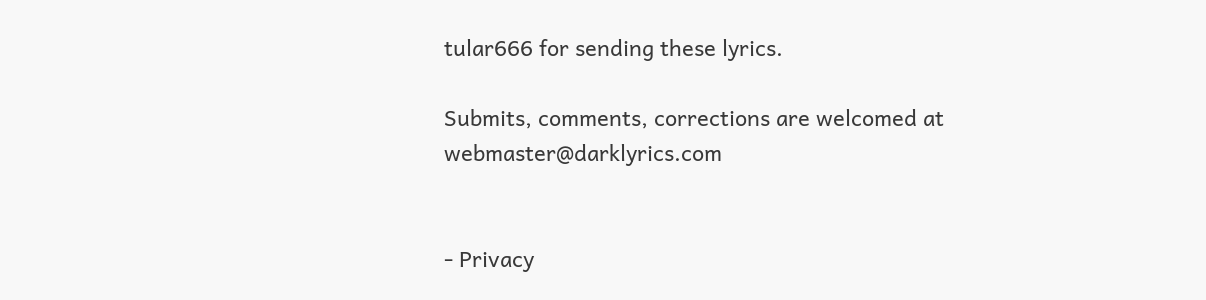tular666 for sending these lyrics.

Submits, comments, corrections are welcomed at webmaster@darklyrics.com


- Privacy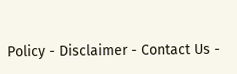Policy - Disclaimer - Contact Us -